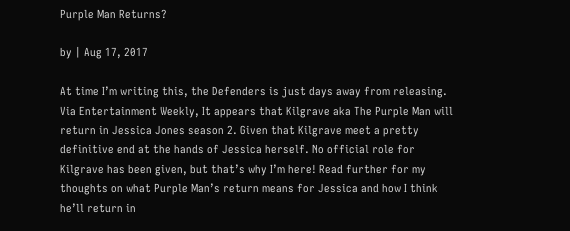Purple Man Returns?

by | Aug 17, 2017

At time I’m writing this, the Defenders is just days away from releasing. Via Entertainment Weekly, It appears that Kilgrave aka The Purple Man will return in Jessica Jones season 2. Given that Kilgrave meet a pretty definitive end at the hands of Jessica herself. No official role for Kilgrave has been given, but that’s why I’m here! Read further for my thoughts on what Purple Man’s return means for Jessica and how I think he’ll return in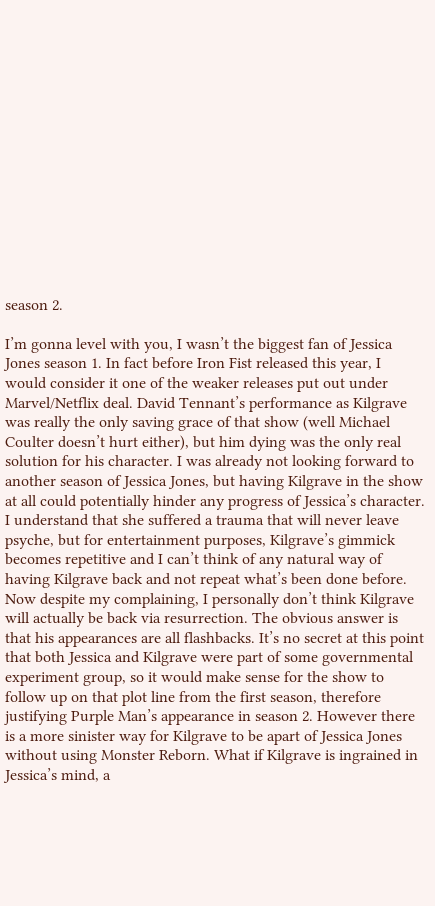season 2.

I’m gonna level with you, I wasn’t the biggest fan of Jessica Jones season 1. In fact before Iron Fist released this year, I would consider it one of the weaker releases put out under Marvel/Netflix deal. David Tennant’s performance as Kilgrave was really the only saving grace of that show (well Michael Coulter doesn’t hurt either), but him dying was the only real solution for his character. I was already not looking forward to another season of Jessica Jones, but having Kilgrave in the show at all could potentially hinder any progress of Jessica’s character. I understand that she suffered a trauma that will never leave psyche, but for entertainment purposes, Kilgrave’s gimmick becomes repetitive and I can’t think of any natural way of having Kilgrave back and not repeat what’s been done before.
Now despite my complaining, I personally don’t think Kilgrave will actually be back via resurrection. The obvious answer is that his appearances are all flashbacks. It’s no secret at this point that both Jessica and Kilgrave were part of some governmental experiment group, so it would make sense for the show to follow up on that plot line from the first season, therefore justifying Purple Man’s appearance in season 2. However there is a more sinister way for Kilgrave to be apart of Jessica Jones without using Monster Reborn. What if Kilgrave is ingrained in Jessica’s mind, a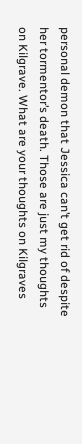personal demon that Jessica can’t get rid of despite her tormentor’s death. Those are just my thoughts on Kilgrave. What are your thoughts on Kilgraves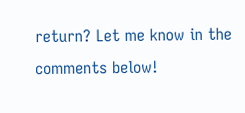return? Let me know in the comments below!